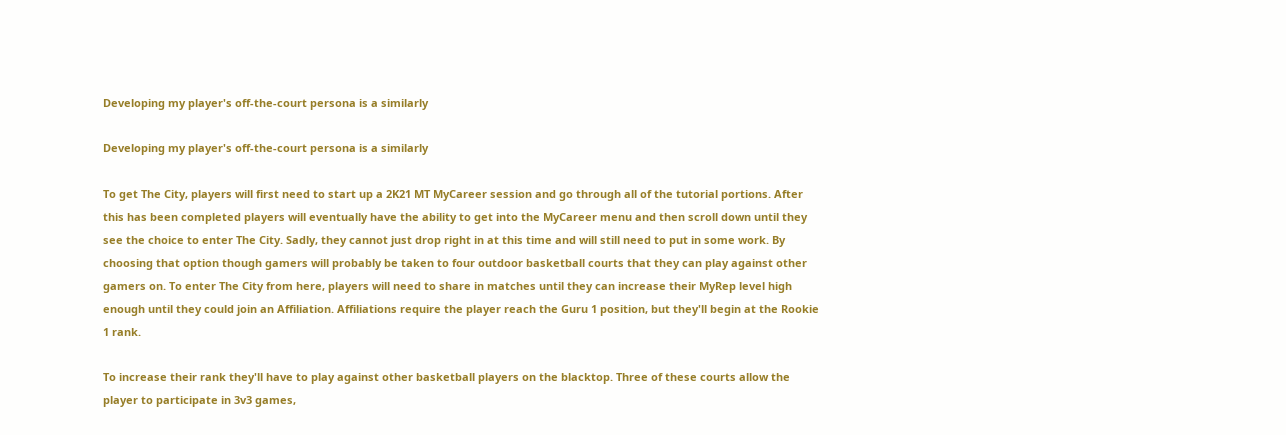Developing my player's off-the-court persona is a similarly

Developing my player's off-the-court persona is a similarly

To get The City, players will first need to start up a 2K21 MT MyCareer session and go through all of the tutorial portions. After this has been completed players will eventually have the ability to get into the MyCareer menu and then scroll down until they see the choice to enter The City. Sadly, they cannot just drop right in at this time and will still need to put in some work. By choosing that option though gamers will probably be taken to four outdoor basketball courts that they can play against other gamers on. To enter The City from here, players will need to share in matches until they can increase their MyRep level high enough until they could join an Affiliation. Affiliations require the player reach the Guru 1 position, but they'll begin at the Rookie 1 rank.

To increase their rank they'll have to play against other basketball players on the blacktop. Three of these courts allow the player to participate in 3v3 games,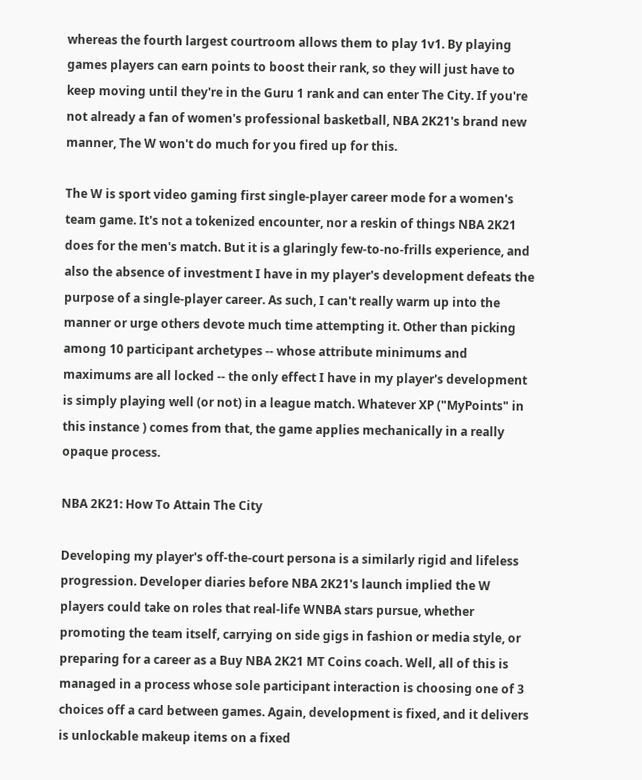whereas the fourth largest courtroom allows them to play 1v1. By playing games players can earn points to boost their rank, so they will just have to keep moving until they're in the Guru 1 rank and can enter The City. If you're not already a fan of women's professional basketball, NBA 2K21's brand new manner, The W won't do much for you fired up for this.

The W is sport video gaming first single-player career mode for a women's team game. It's not a tokenized encounter, nor a reskin of things NBA 2K21 does for the men's match. But it is a glaringly few-to-no-frills experience, and also the absence of investment I have in my player's development defeats the purpose of a single-player career. As such, I can't really warm up into the manner or urge others devote much time attempting it. Other than picking among 10 participant archetypes -- whose attribute minimums and maximums are all locked -- the only effect I have in my player's development is simply playing well (or not) in a league match. Whatever XP ("MyPoints" in this instance ) comes from that, the game applies mechanically in a really opaque process.

NBA 2K21: How To Attain The City

Developing my player's off-the-court persona is a similarly rigid and lifeless progression. Developer diaries before NBA 2K21's launch implied the W players could take on roles that real-life WNBA stars pursue, whether promoting the team itself, carrying on side gigs in fashion or media style, or preparing for a career as a Buy NBA 2K21 MT Coins coach. Well, all of this is managed in a process whose sole participant interaction is choosing one of 3 choices off a card between games. Again, development is fixed, and it delivers is unlockable makeup items on a fixed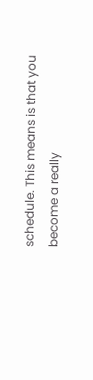schedule. This means is that you become a really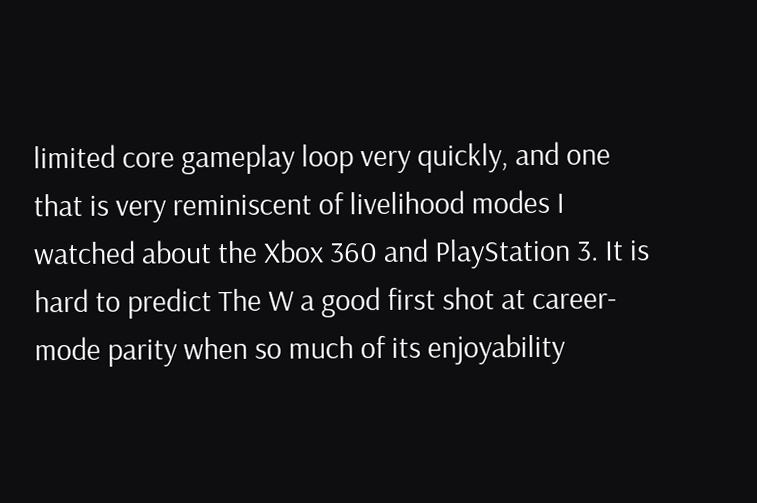limited core gameplay loop very quickly, and one that is very reminiscent of livelihood modes I watched about the Xbox 360 and PlayStation 3. It is hard to predict The W a good first shot at career-mode parity when so much of its enjoyability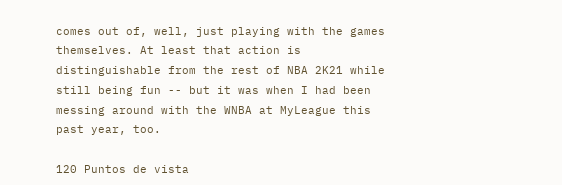comes out of, well, just playing with the games themselves. At least that action is distinguishable from the rest of NBA 2K21 while still being fun -- but it was when I had been messing around with the WNBA at MyLeague this past year, too.

120 Puntos de vista